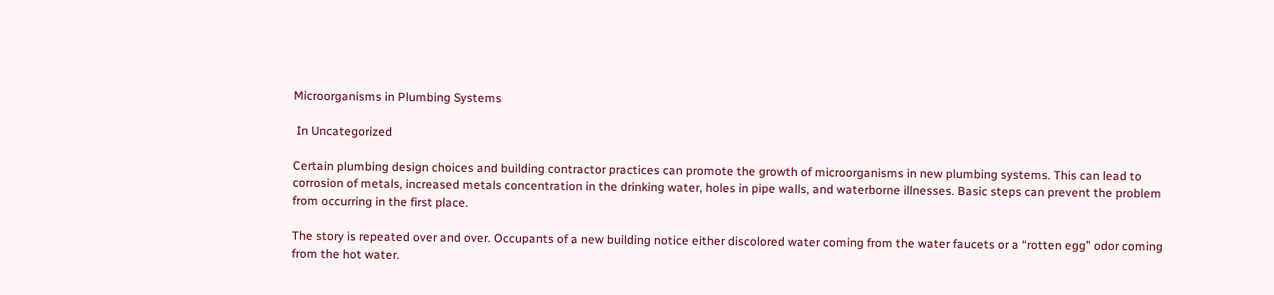Microorganisms in Plumbing Systems

 In Uncategorized

Certain plumbing design choices and building contractor practices can promote the growth of microorganisms in new plumbing systems. This can lead to corrosion of metals, increased metals concentration in the drinking water, holes in pipe walls, and waterborne illnesses. Basic steps can prevent the problem from occurring in the first place.

The story is repeated over and over. Occupants of a new building notice either discolored water coming from the water faucets or a “rotten egg” odor coming from the hot water.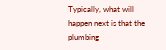Typically, what will happen next is that the plumbing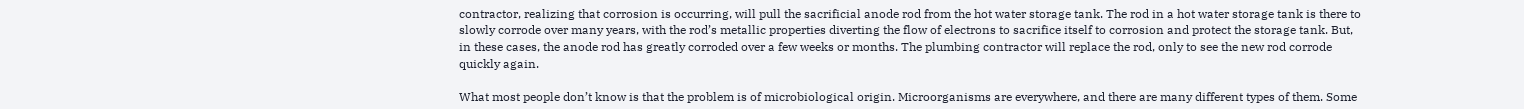contractor, realizing that corrosion is occurring, will pull the sacrificial anode rod from the hot water storage tank. The rod in a hot water storage tank is there to slowly corrode over many years, with the rod’s metallic properties diverting the flow of electrons to sacrifice itself to corrosion and protect the storage tank. But, in these cases, the anode rod has greatly corroded over a few weeks or months. The plumbing contractor will replace the rod, only to see the new rod corrode quickly again.

What most people don’t know is that the problem is of microbiological origin. Microorganisms are everywhere, and there are many different types of them. Some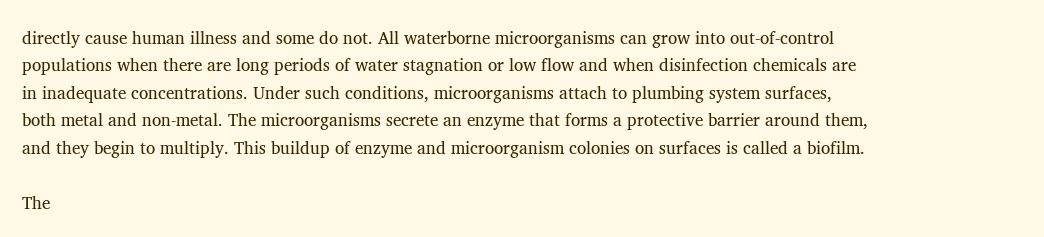directly cause human illness and some do not. All waterborne microorganisms can grow into out-of-control populations when there are long periods of water stagnation or low flow and when disinfection chemicals are in inadequate concentrations. Under such conditions, microorganisms attach to plumbing system surfaces, both metal and non-metal. The microorganisms secrete an enzyme that forms a protective barrier around them, and they begin to multiply. This buildup of enzyme and microorganism colonies on surfaces is called a biofilm.

The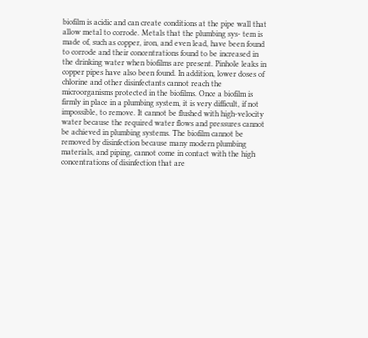biofilm is acidic and can create conditions at the pipe wall that allow metal to corrode. Metals that the plumbing sys- tem is made of, such as copper, iron, and even lead, have been found to corrode and their concentrations found to be increased in the drinking water when biofilms are present. Pinhole leaks in copper pipes have also been found. In addition, lower doses of chlorine and other disinfectants cannot reach the microorganisms protected in the biofilms. Once a biofilm is firmly in place in a plumbing system, it is very difficult, if not impossible, to remove. It cannot be flushed with high-velocity water because the required water flows and pressures cannot be achieved in plumbing systems. The biofilm cannot be removed by disinfection because many modern plumbing materials, and piping, cannot come in contact with the high concentrations of disinfection that are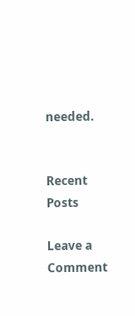needed.


Recent Posts

Leave a Comment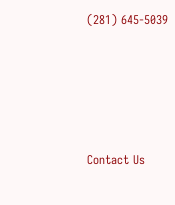(281) 645-5039





Contact Us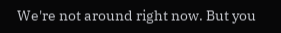We're not around right now. But you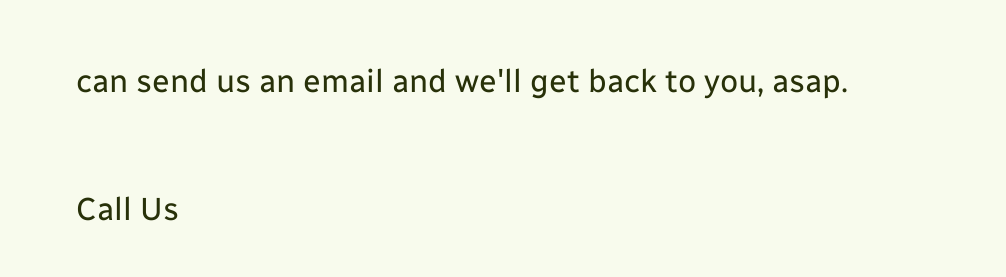can send us an email and we'll get back to you, asap.

Call Us